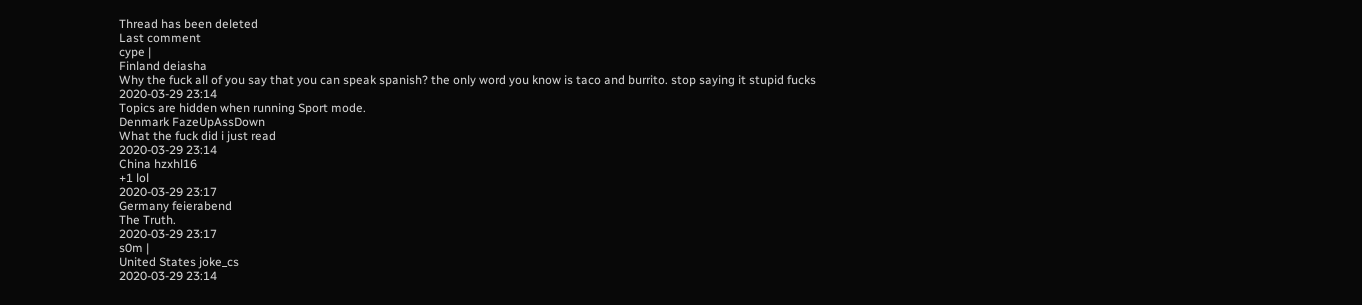Thread has been deleted
Last comment
cype |
Finland deiasha
Why the fuck all of you say that you can speak spanish? the only word you know is taco and burrito. stop saying it stupid fucks
2020-03-29 23:14
Topics are hidden when running Sport mode.
Denmark FazeUpAssDown
What the fuck did i just read
2020-03-29 23:14
China hzxhl16
+1 lol
2020-03-29 23:17
Germany feierabend
The Truth.
2020-03-29 23:17
s0m |
United States joke_cs
2020-03-29 23:14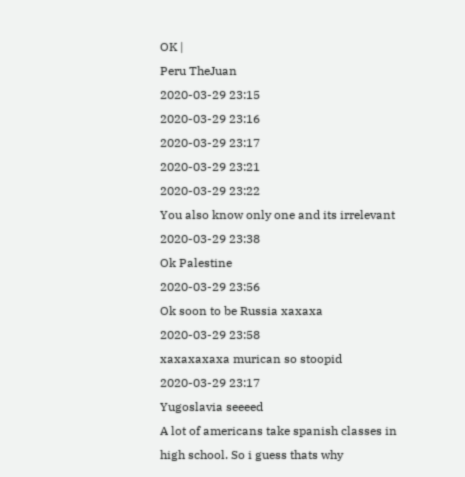OK |
Peru TheJuan
2020-03-29 23:15
2020-03-29 23:16
2020-03-29 23:17
2020-03-29 23:21
2020-03-29 23:22
You also know only one and its irrelevant
2020-03-29 23:38
Ok Palestine
2020-03-29 23:56
Ok soon to be Russia xaxaxa
2020-03-29 23:58
xaxaxaxaxa murican so stoopid
2020-03-29 23:17
Yugoslavia seeeed
A lot of americans take spanish classes in high school. So i guess thats why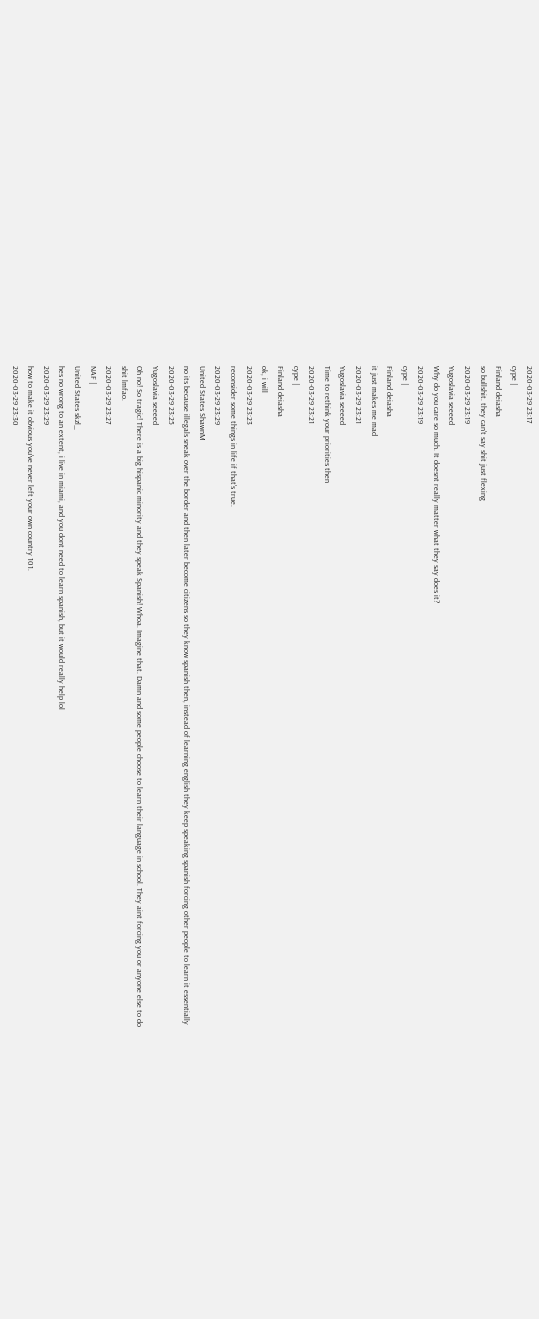2020-03-29 23:17
cype |
Finland deiasha
so bullshit. they can't say shit just flexing
2020-03-29 23:19
Yugoslavia seeeed
Why do you care so much. It doesnt really matter what they say does it?
2020-03-29 23:19
cype |
Finland deiasha
it just makes me mad
2020-03-29 23:21
Yugoslavia seeeed
Time to rethink your priorities then
2020-03-29 23:21
cype |
Finland deiasha
ok, i will
2020-03-29 23:23
reconsider some things in life if that's true.
2020-03-29 23:29
United States ShawnM
no its because illegals sneak over the border and then later become citizens so they know spanish then, instead of learning english they keep speaking spanish forcing other people to learn it essentially
2020-03-29 23:25
Yugoslavia seeeed
Oh no! So tragic! There is a big hispanic minority and they speak Spanish! Whoa. Imagine that. Damn and some people choose to learn their language in school. They aint forcing you or anyone else to do shit lmfao.
2020-03-29 23:27
NAF |
United States skzl_
hes no wrong to an extent, i live in miami, and you dont need to learn spanish, but it would really help lol
2020-03-29 23:29
how to make it obvious you've never left your own country 101.
2020-03-29 23:30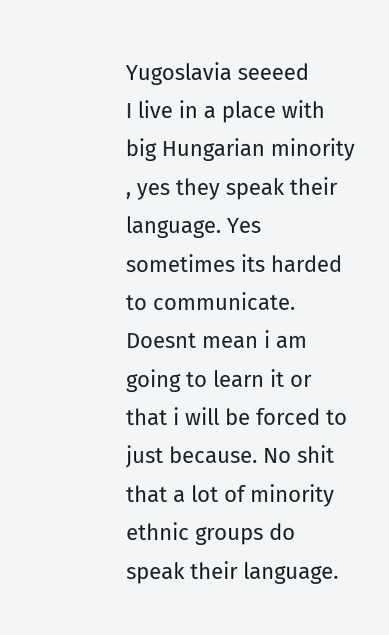Yugoslavia seeeed
I live in a place with big Hungarian minority , yes they speak their language. Yes sometimes its harded to communicate. Doesnt mean i am going to learn it or that i will be forced to just because. No shit that a lot of minority ethnic groups do speak their language.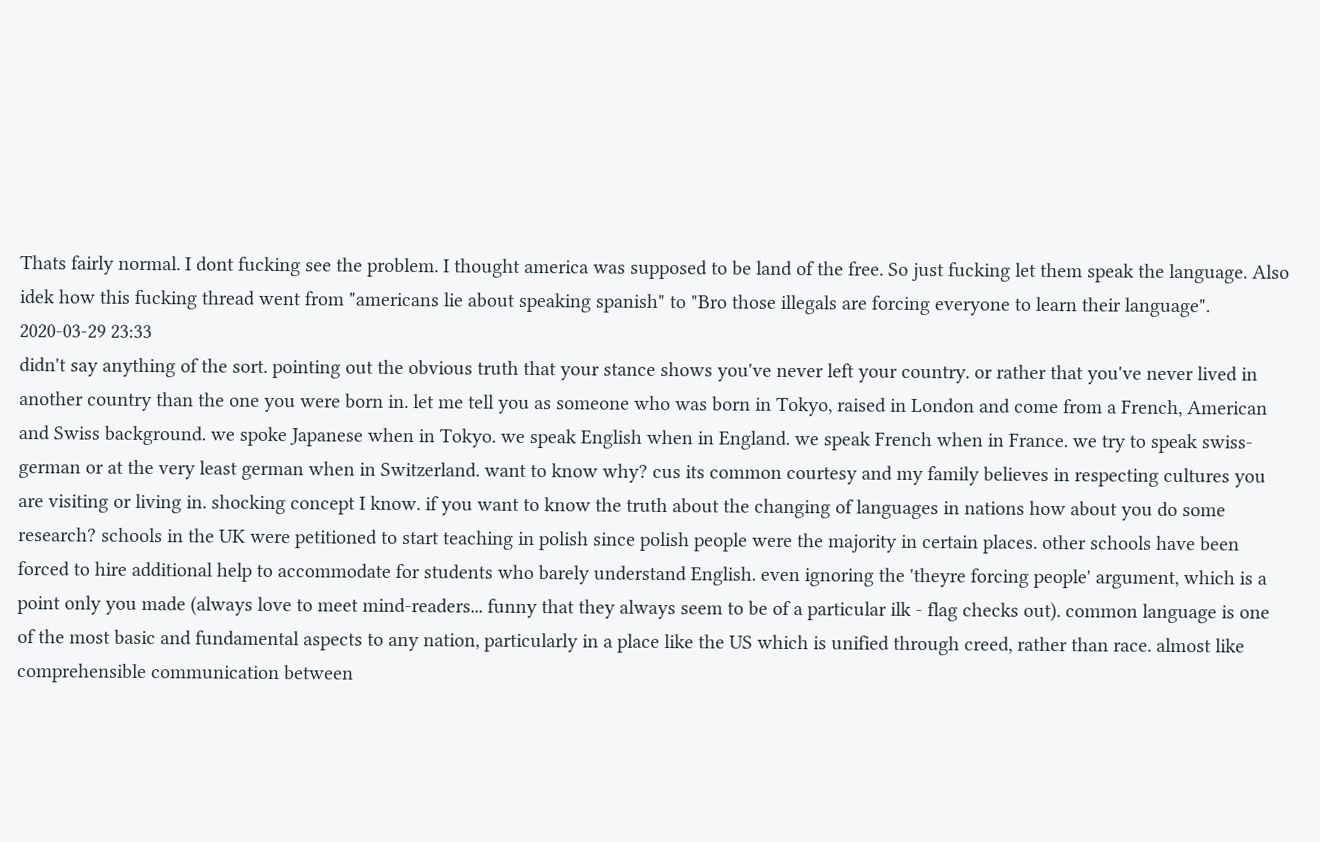Thats fairly normal. I dont fucking see the problem. I thought america was supposed to be land of the free. So just fucking let them speak the language. Also idek how this fucking thread went from "americans lie about speaking spanish" to "Bro those illegals are forcing everyone to learn their language".
2020-03-29 23:33
didn't say anything of the sort. pointing out the obvious truth that your stance shows you've never left your country. or rather that you've never lived in another country than the one you were born in. let me tell you as someone who was born in Tokyo, raised in London and come from a French, American and Swiss background. we spoke Japanese when in Tokyo. we speak English when in England. we speak French when in France. we try to speak swiss-german or at the very least german when in Switzerland. want to know why? cus its common courtesy and my family believes in respecting cultures you are visiting or living in. shocking concept I know. if you want to know the truth about the changing of languages in nations how about you do some research? schools in the UK were petitioned to start teaching in polish since polish people were the majority in certain places. other schools have been forced to hire additional help to accommodate for students who barely understand English. even ignoring the 'theyre forcing people' argument, which is a point only you made (always love to meet mind-readers... funny that they always seem to be of a particular ilk - flag checks out). common language is one of the most basic and fundamental aspects to any nation, particularly in a place like the US which is unified through creed, rather than race. almost like comprehensible communication between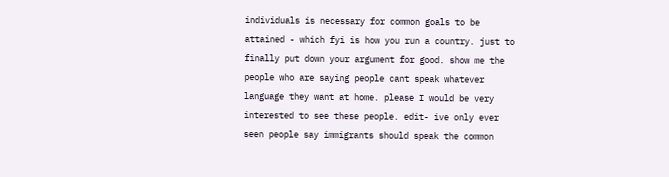individuals is necessary for common goals to be attained - which fyi is how you run a country. just to finally put down your argument for good. show me the people who are saying people cant speak whatever language they want at home. please I would be very interested to see these people. edit- ive only ever seen people say immigrants should speak the common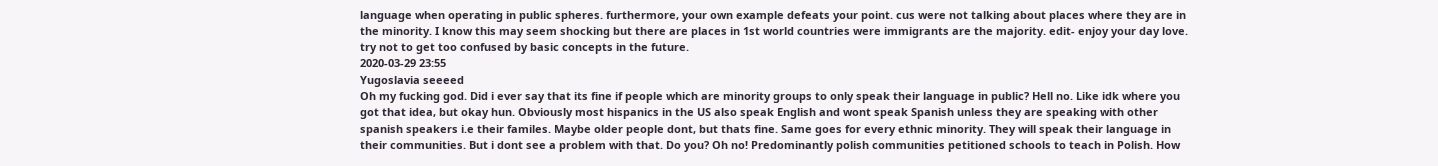language when operating in public spheres. furthermore, your own example defeats your point. cus were not talking about places where they are in the minority. I know this may seem shocking but there are places in 1st world countries were immigrants are the majority. edit- enjoy your day love. try not to get too confused by basic concepts in the future.
2020-03-29 23:55
Yugoslavia seeeed
Oh my fucking god. Did i ever say that its fine if people which are minority groups to only speak their language in public? Hell no. Like idk where you got that idea, but okay hun. Obviously most hispanics in the US also speak English and wont speak Spanish unless they are speaking with other spanish speakers i.e their familes. Maybe older people dont, but thats fine. Same goes for every ethnic minority. They will speak their language in their communities. But i dont see a problem with that. Do you? Oh no! Predominantly polish communities petitioned schools to teach in Polish. How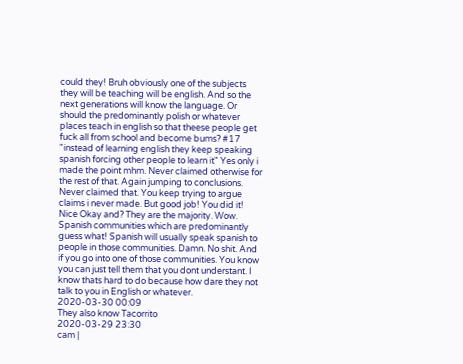could they! Bruh obviously one of the subjects they will be teaching will be english. And so the next generations will know the language. Or should the predominantly polish or whatever places teach in english so that theese people get fuck all from school and become bums? #17 "instead of learning english they keep speaking spanish forcing other people to learn it" Yes only i made the point mhm. Never claimed otherwise for the rest of that. Again jumping to conclusions. Never claimed that. You keep trying to argue claims i never made. But good job! You did it! Nice Okay and? They are the majority. Wow. Spanish communities which are predominantly guess what! Spanish will usually speak spanish to people in those communities. Damn. No shit. And if you go into one of those communities. You know you can just tell them that you dont understant. I know thats hard to do because how dare they not talk to you in English or whatever.
2020-03-30 00:09
They also know Tacorrito
2020-03-29 23:30
cam |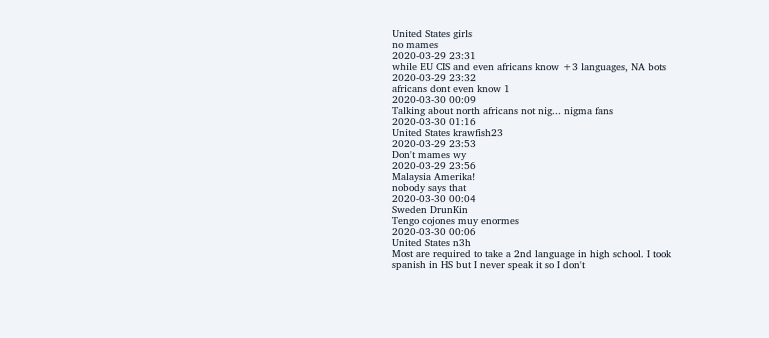United States girls
no mames
2020-03-29 23:31
while EU CIS and even africans know +3 languages, NA bots
2020-03-29 23:32
africans dont even know 1
2020-03-30 00:09
Talking about north africans not nig... nigma fans
2020-03-30 01:16
United States krawfish23
2020-03-29 23:53
Don't mames wy
2020-03-29 23:56
Malaysia Amerika!
nobody says that
2020-03-30 00:04
Sweden DrunKin
Tengo cojones muy enormes
2020-03-30 00:06
United States n3h
Most are required to take a 2nd language in high school. I took spanish in HS but I never speak it so I don't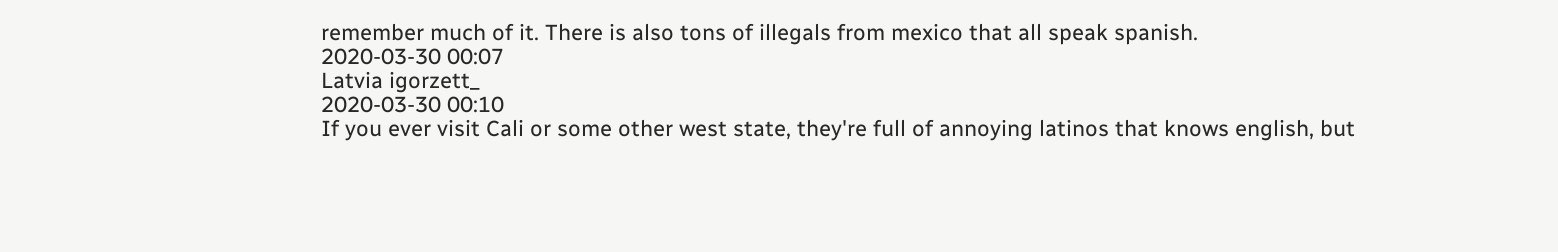remember much of it. There is also tons of illegals from mexico that all speak spanish.
2020-03-30 00:07
Latvia igorzett_
2020-03-30 00:10
If you ever visit Cali or some other west state, they're full of annoying latinos that knows english, but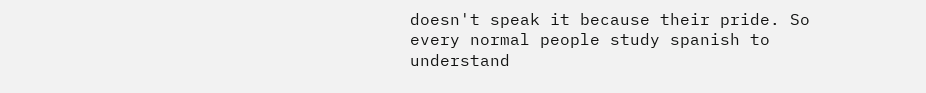doesn't speak it because their pride. So every normal people study spanish to understand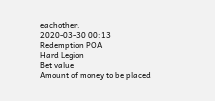eachother.
2020-03-30 00:13
Redemption POA
Hard Legion
Bet value
Amount of money to be placed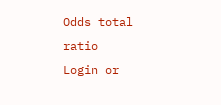Odds total ratio
Login or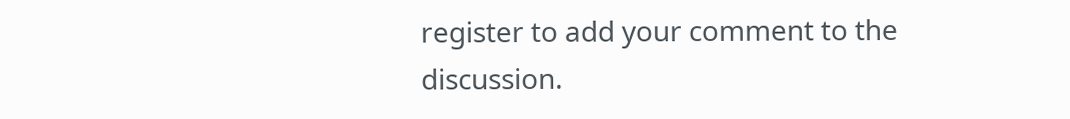register to add your comment to the discussion.